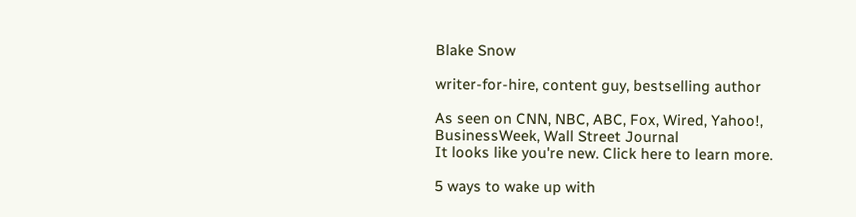Blake Snow

writer-for-hire, content guy, bestselling author

As seen on CNN, NBC, ABC, Fox, Wired, Yahoo!, BusinessWeek, Wall Street Journal
It looks like you're new. Click here to learn more.

5 ways to wake up with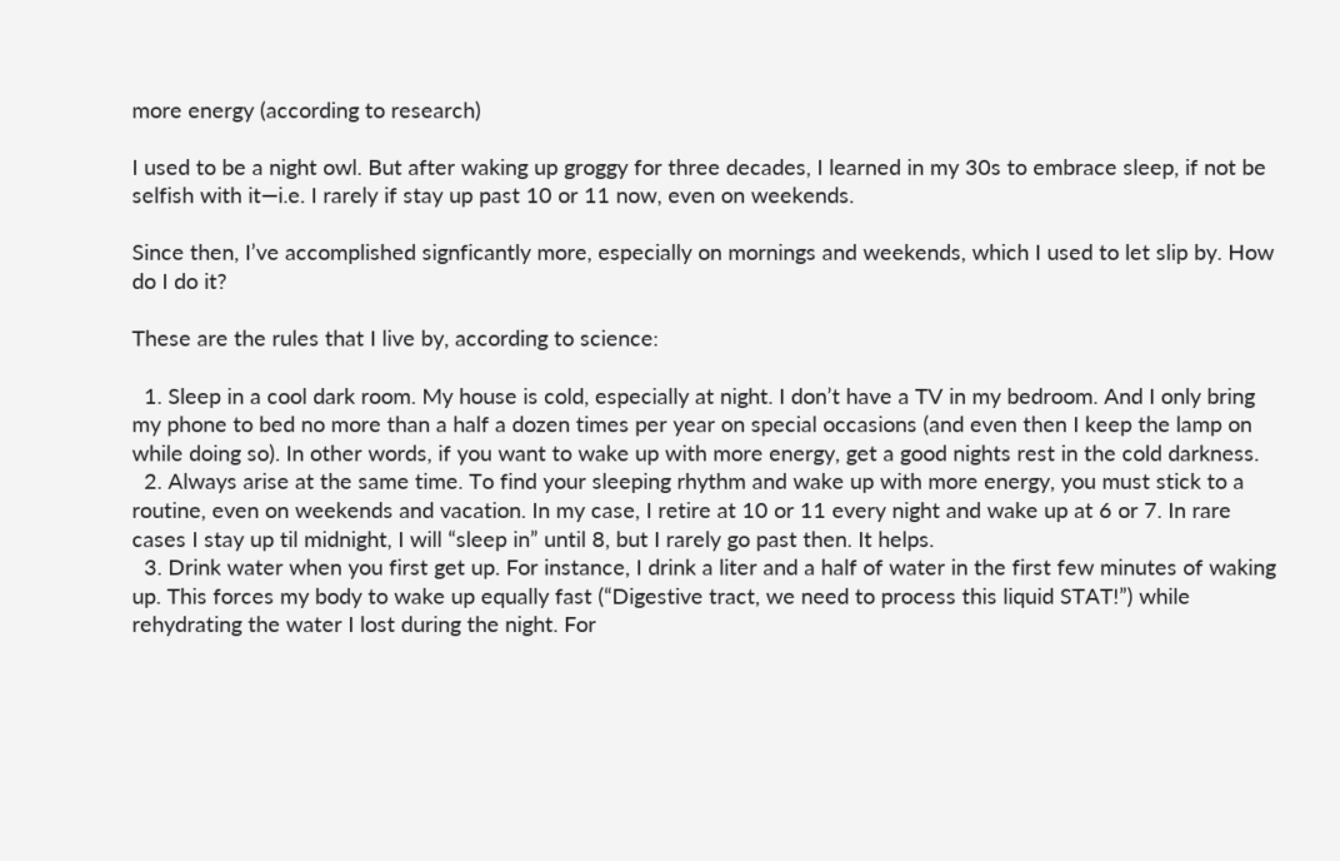more energy (according to research)

I used to be a night owl. But after waking up groggy for three decades, I learned in my 30s to embrace sleep, if not be selfish with it—i.e. I rarely if stay up past 10 or 11 now, even on weekends.

Since then, I’ve accomplished signficantly more, especially on mornings and weekends, which I used to let slip by. How do I do it?

These are the rules that I live by, according to science:

  1. Sleep in a cool dark room. My house is cold, especially at night. I don’t have a TV in my bedroom. And I only bring my phone to bed no more than a half a dozen times per year on special occasions (and even then I keep the lamp on while doing so). In other words, if you want to wake up with more energy, get a good nights rest in the cold darkness.
  2. Always arise at the same time. To find your sleeping rhythm and wake up with more energy, you must stick to a routine, even on weekends and vacation. In my case, I retire at 10 or 11 every night and wake up at 6 or 7. In rare cases I stay up til midnight, I will “sleep in” until 8, but I rarely go past then. It helps.
  3. Drink water when you first get up. For instance, I drink a liter and a half of water in the first few minutes of waking up. This forces my body to wake up equally fast (“Digestive tract, we need to process this liquid STAT!”) while rehydrating the water I lost during the night. For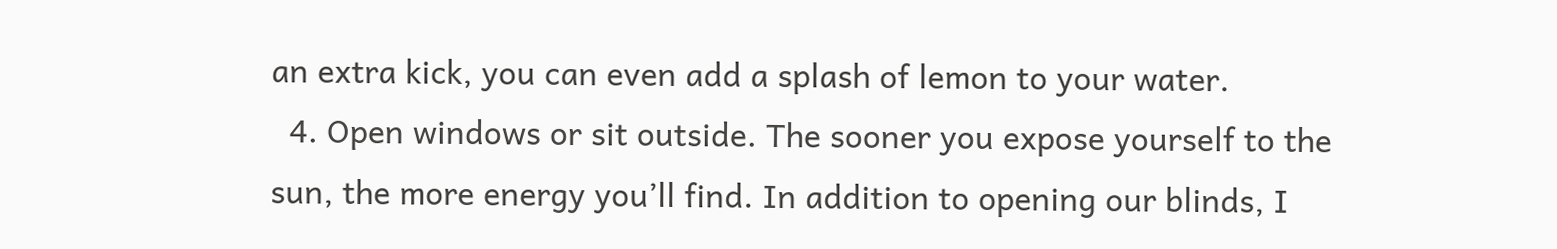an extra kick, you can even add a splash of lemon to your water.
  4. Open windows or sit outside. The sooner you expose yourself to the sun, the more energy you’ll find. In addition to opening our blinds, I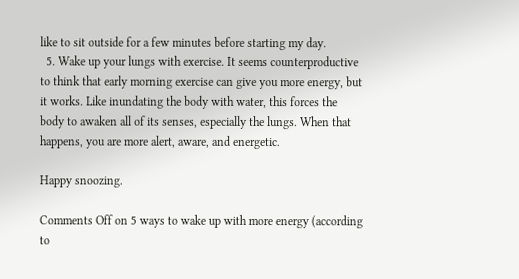like to sit outside for a few minutes before starting my day.
  5. Wake up your lungs with exercise. It seems counterproductive to think that early morning exercise can give you more energy, but it works. Like inundating the body with water, this forces the body to awaken all of its senses, especially the lungs. When that happens, you are more alert, aware, and energetic.

Happy snoozing.

Comments Off on 5 ways to wake up with more energy (according to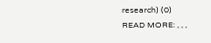research) (0)
READ MORE: , , ,